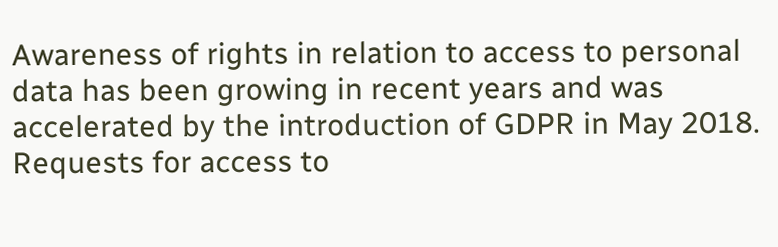Awareness of rights in relation to access to personal data has been growing in recent years and was accelerated by the introduction of GDPR in May 2018. Requests for access to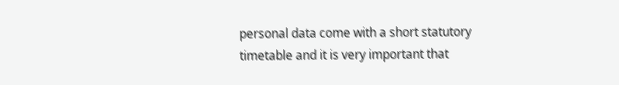personal data come with a short statutory timetable and it is very important that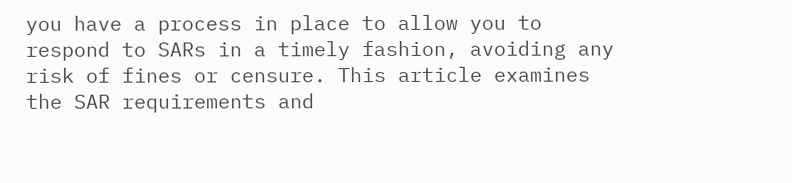you have a process in place to allow you to respond to SARs in a timely fashion, avoiding any risk of fines or censure. This article examines the SAR requirements and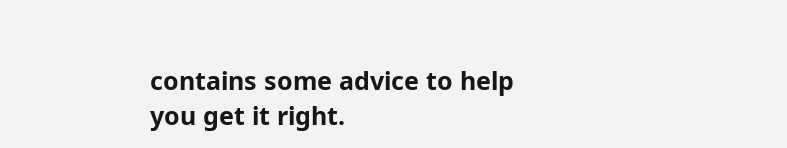contains some advice to help you get it right.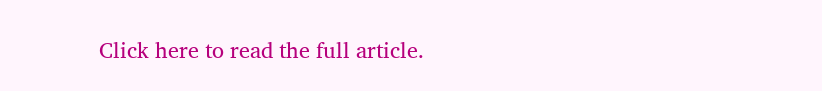Click here to read the full article.